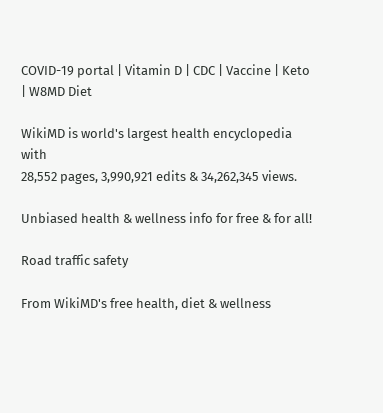COVID-19 portal | Vitamin D | CDC | Vaccine | Keto | W8MD Diet

WikiMD is world's largest health encyclopedia with
28,552 pages, 3,990,921 edits & 34,262,345 views.

Unbiased health & wellness info for free & for all!

Road traffic safety

From WikiMD's free health, diet & wellness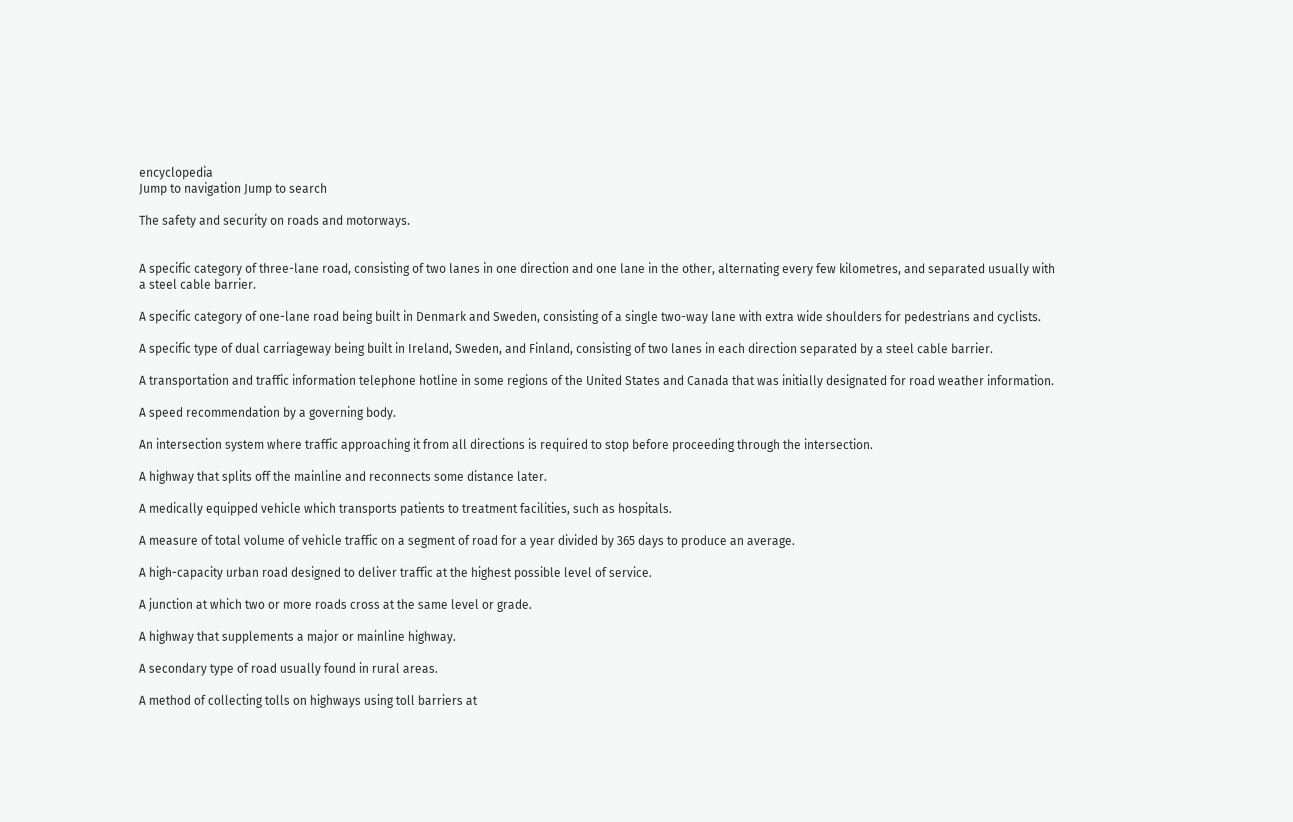encyclopedia
Jump to navigation Jump to search

The safety and security on roads and motorways.


A specific category of three-lane road, consisting of two lanes in one direction and one lane in the other, alternating every few kilometres, and separated usually with a steel cable barrier.

A specific category of one-lane road being built in Denmark and Sweden, consisting of a single two-way lane with extra wide shoulders for pedestrians and cyclists.

A specific type of dual carriageway being built in Ireland, Sweden, and Finland, consisting of two lanes in each direction separated by a steel cable barrier.

A transportation and traffic information telephone hotline in some regions of the United States and Canada that was initially designated for road weather information.

A speed recommendation by a governing body.

An intersection system where traffic approaching it from all directions is required to stop before proceeding through the intersection.

A highway that splits off the mainline and reconnects some distance later.

A medically equipped vehicle which transports patients to treatment facilities, such as hospitals.

A measure of total volume of vehicle traffic on a segment of road for a year divided by 365 days to produce an average.

A high-capacity urban road designed to deliver traffic at the highest possible level of service.

A junction at which two or more roads cross at the same level or grade.

A highway that supplements a major or mainline highway.

A secondary type of road usually found in rural areas.

A method of collecting tolls on highways using toll barriers at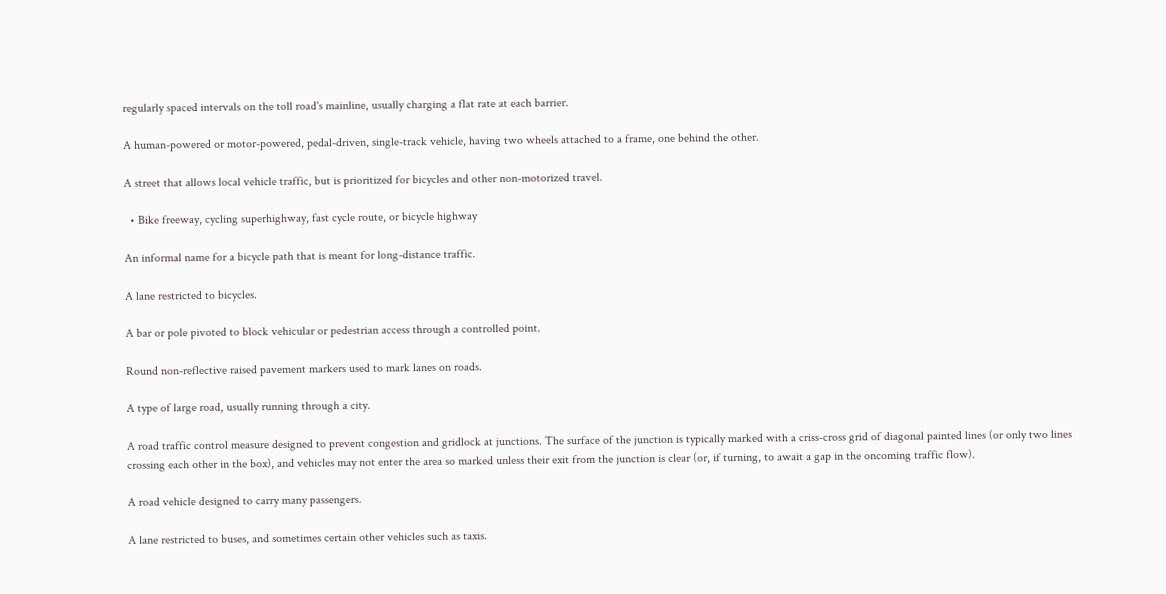regularly spaced intervals on the toll road's mainline, usually charging a flat rate at each barrier.

A human-powered or motor-powered, pedal-driven, single-track vehicle, having two wheels attached to a frame, one behind the other.

A street that allows local vehicle traffic, but is prioritized for bicycles and other non-motorized travel.

  • Bike freeway, cycling superhighway, fast cycle route, or bicycle highway

An informal name for a bicycle path that is meant for long-distance traffic.

A lane restricted to bicycles.

A bar or pole pivoted to block vehicular or pedestrian access through a controlled point.

Round non-reflective raised pavement markers used to mark lanes on roads.

A type of large road, usually running through a city.

A road traffic control measure designed to prevent congestion and gridlock at junctions. The surface of the junction is typically marked with a criss-cross grid of diagonal painted lines (or only two lines crossing each other in the box), and vehicles may not enter the area so marked unless their exit from the junction is clear (or, if turning, to await a gap in the oncoming traffic flow).

A road vehicle designed to carry many passengers.

A lane restricted to buses, and sometimes certain other vehicles such as taxis.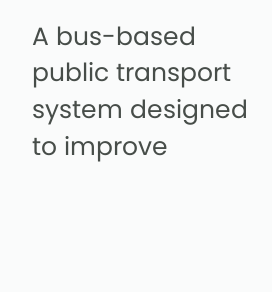A bus-based public transport system designed to improve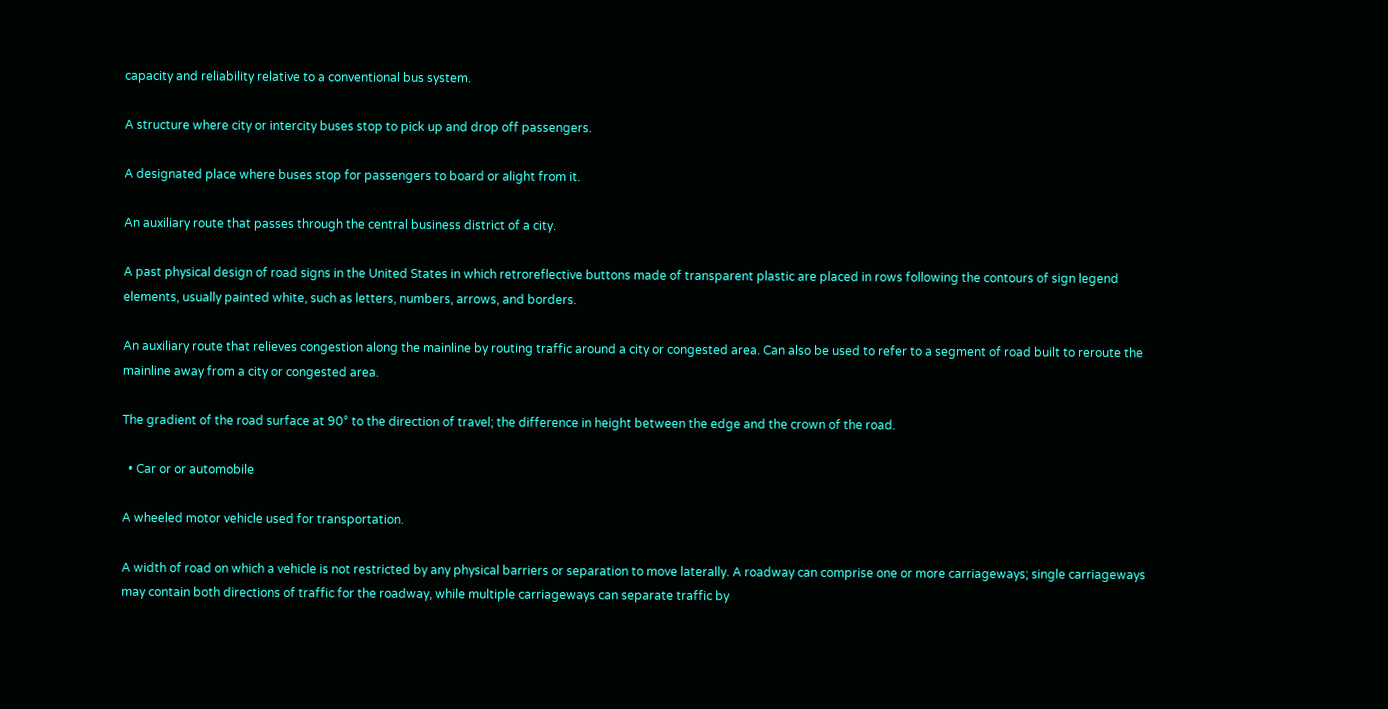capacity and reliability relative to a conventional bus system.

A structure where city or intercity buses stop to pick up and drop off passengers.

A designated place where buses stop for passengers to board or alight from it.

An auxiliary route that passes through the central business district of a city.

A past physical design of road signs in the United States in which retroreflective buttons made of transparent plastic are placed in rows following the contours of sign legend elements, usually painted white, such as letters, numbers, arrows, and borders.

An auxiliary route that relieves congestion along the mainline by routing traffic around a city or congested area. Can also be used to refer to a segment of road built to reroute the mainline away from a city or congested area.

The gradient of the road surface at 90° to the direction of travel; the difference in height between the edge and the crown of the road.

  • Car or or automobile

A wheeled motor vehicle used for transportation.

A width of road on which a vehicle is not restricted by any physical barriers or separation to move laterally. A roadway can comprise one or more carriageways; single carriageways may contain both directions of traffic for the roadway, while multiple carriageways can separate traffic by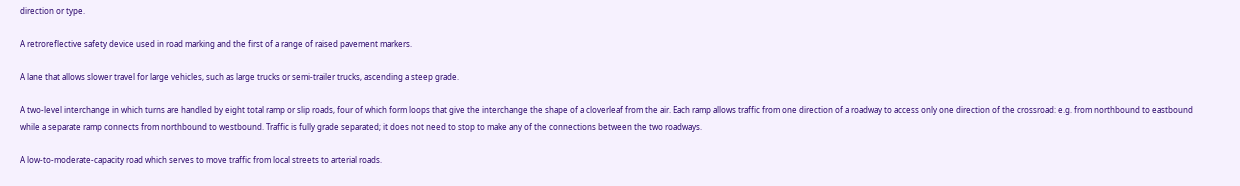direction or type.

A retroreflective safety device used in road marking and the first of a range of raised pavement markers.

A lane that allows slower travel for large vehicles, such as large trucks or semi-trailer trucks, ascending a steep grade.

A two-level interchange in which turns are handled by eight total ramp or slip roads, four of which form loops that give the interchange the shape of a cloverleaf from the air. Each ramp allows traffic from one direction of a roadway to access only one direction of the crossroad: e.g. from northbound to eastbound while a separate ramp connects from northbound to westbound. Traffic is fully grade separated; it does not need to stop to make any of the connections between the two roadways.

A low-to-moderate-capacity road which serves to move traffic from local streets to arterial roads.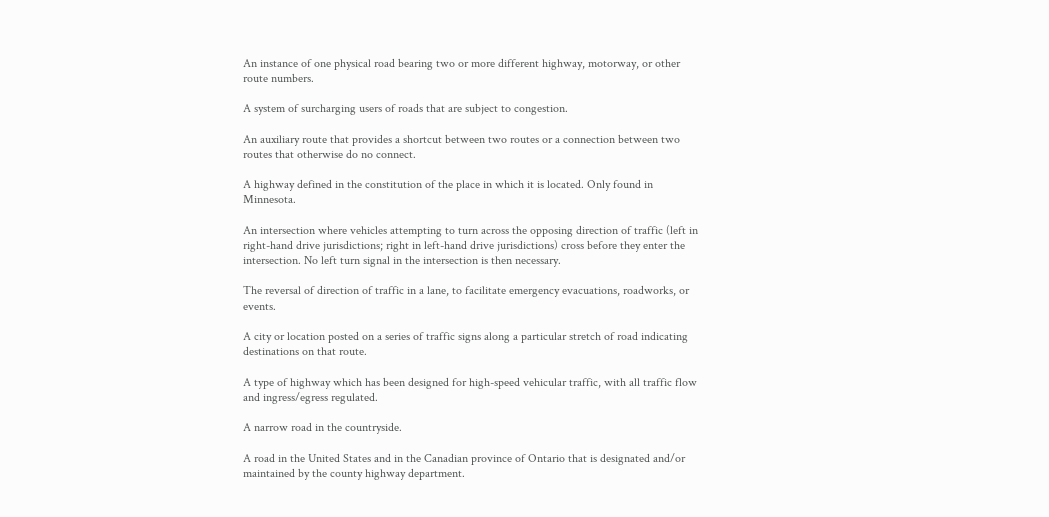An instance of one physical road bearing two or more different highway, motorway, or other route numbers.

A system of surcharging users of roads that are subject to congestion.

An auxiliary route that provides a shortcut between two routes or a connection between two routes that otherwise do no connect.

A highway defined in the constitution of the place in which it is located. Only found in Minnesota.

An intersection where vehicles attempting to turn across the opposing direction of traffic (left in right-hand drive jurisdictions; right in left-hand drive jurisdictions) cross before they enter the intersection. No left turn signal in the intersection is then necessary.

The reversal of direction of traffic in a lane, to facilitate emergency evacuations, roadworks, or events.

A city or location posted on a series of traffic signs along a particular stretch of road indicating destinations on that route.

A type of highway which has been designed for high-speed vehicular traffic, with all traffic flow and ingress/egress regulated.

A narrow road in the countryside.

A road in the United States and in the Canadian province of Ontario that is designated and/or maintained by the county highway department.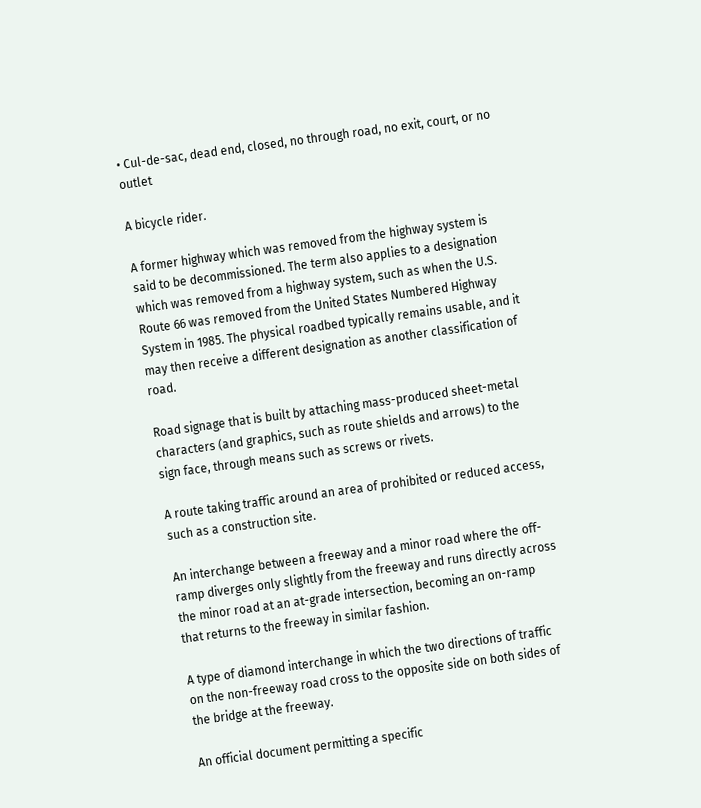• Cul-de-sac, dead end, closed, no through road, no exit, court, or no outlet

A bicycle rider.

A former highway which was removed from the highway system is said to be decommissioned. The term also applies to a designation which was removed from a highway system, such as when the U.S. Route 66 was removed from the United States Numbered Highway System in 1985. The physical roadbed typically remains usable, and it may then receive a different designation as another classification of road.

Road signage that is built by attaching mass-produced sheet-metal characters (and graphics, such as route shields and arrows) to the sign face, through means such as screws or rivets.

A route taking traffic around an area of prohibited or reduced access, such as a construction site.

An interchange between a freeway and a minor road where the off-ramp diverges only slightly from the freeway and runs directly across the minor road at an at-grade intersection, becoming an on-ramp that returns to the freeway in similar fashion.

A type of diamond interchange in which the two directions of traffic on the non-freeway road cross to the opposite side on both sides of the bridge at the freeway.

An official document permitting a specific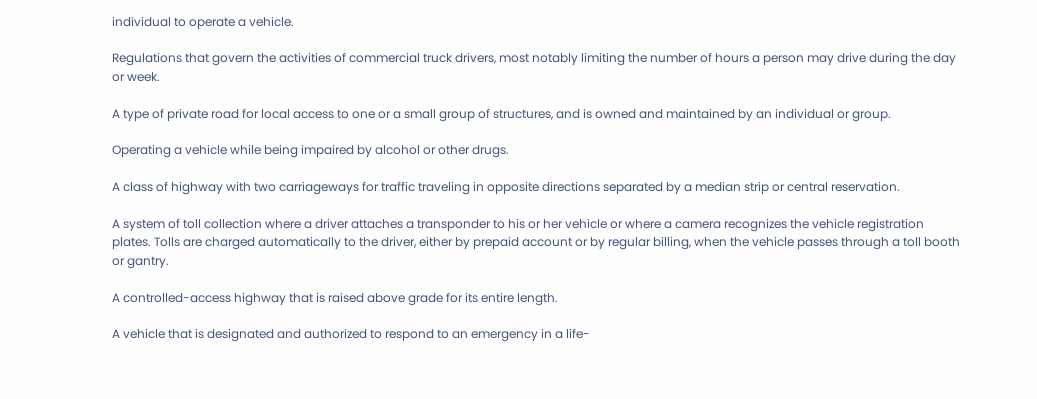individual to operate a vehicle.

Regulations that govern the activities of commercial truck drivers, most notably limiting the number of hours a person may drive during the day or week.

A type of private road for local access to one or a small group of structures, and is owned and maintained by an individual or group.

Operating a vehicle while being impaired by alcohol or other drugs.

A class of highway with two carriageways for traffic traveling in opposite directions separated by a median strip or central reservation.

A system of toll collection where a driver attaches a transponder to his or her vehicle or where a camera recognizes the vehicle registration plates. Tolls are charged automatically to the driver, either by prepaid account or by regular billing, when the vehicle passes through a toll booth or gantry.

A controlled-access highway that is raised above grade for its entire length.

A vehicle that is designated and authorized to respond to an emergency in a life-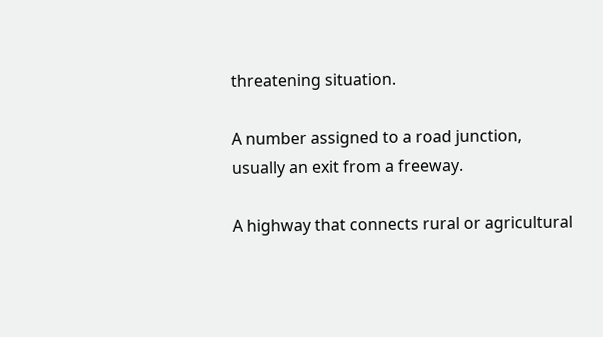threatening situation.

A number assigned to a road junction, usually an exit from a freeway.

A highway that connects rural or agricultural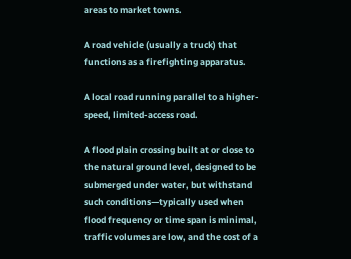areas to market towns.

A road vehicle (usually a truck) that functions as a firefighting apparatus.

A local road running parallel to a higher-speed, limited-access road.

A flood plain crossing built at or close to the natural ground level, designed to be submerged under water, but withstand such conditions—typically used when flood frequency or time span is minimal, traffic volumes are low, and the cost of a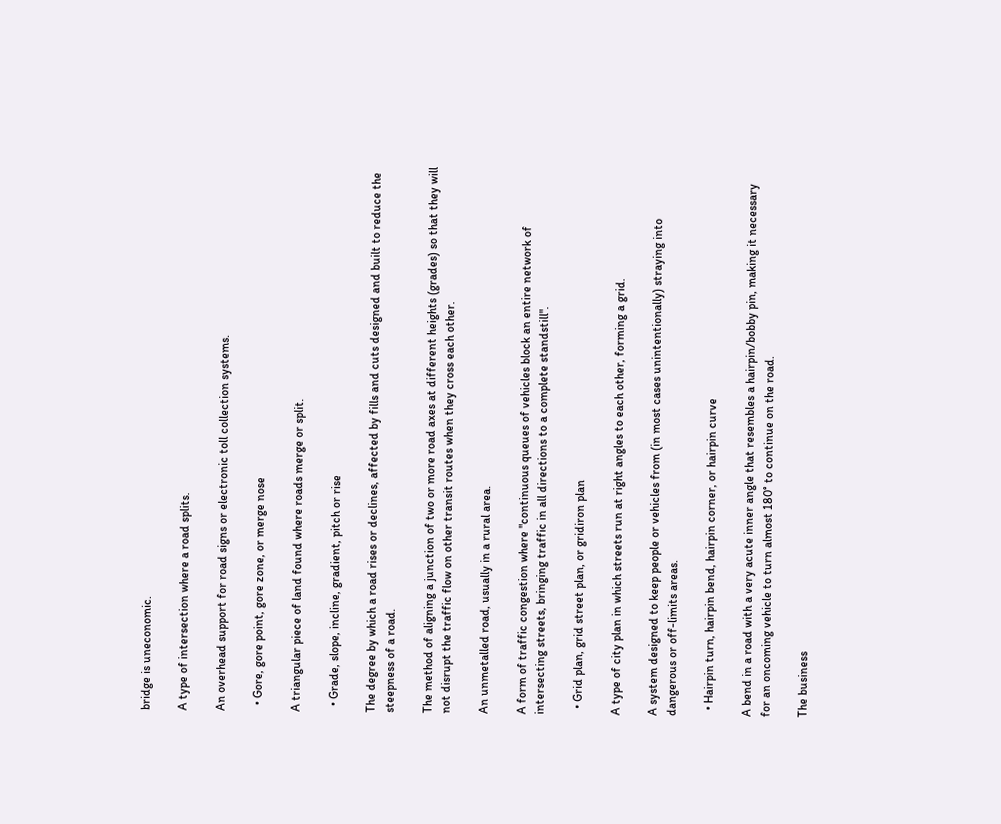bridge is uneconomic.

A type of intersection where a road splits.

An overhead support for road signs or electronic toll collection systems.

  • Gore, gore point, gore zone, or merge nose

A triangular piece of land found where roads merge or split.

  • Grade, slope, incline, gradient, pitch or rise

The degree by which a road rises or declines, affected by fills and cuts designed and built to reduce the steepness of a road.

The method of aligning a junction of two or more road axes at different heights (grades) so that they will not disrupt the traffic flow on other transit routes when they cross each other.

An unmetalled road, usually in a rural area.

A form of traffic congestion where "continuous queues of vehicles block an entire network of intersecting streets, bringing traffic in all directions to a complete standstill".

  • Grid plan, grid street plan, or gridiron plan

A type of city plan in which streets run at right angles to each other, forming a grid.

A system designed to keep people or vehicles from (in most cases unintentionally) straying into dangerous or off-limits areas.

  • Hairpin turn, hairpin bend, hairpin corner, or hairpin curve

A bend in a road with a very acute inner angle that resembles a hairpin/bobby pin, making it necessary for an oncoming vehicle to turn almost 180° to continue on the road.

The business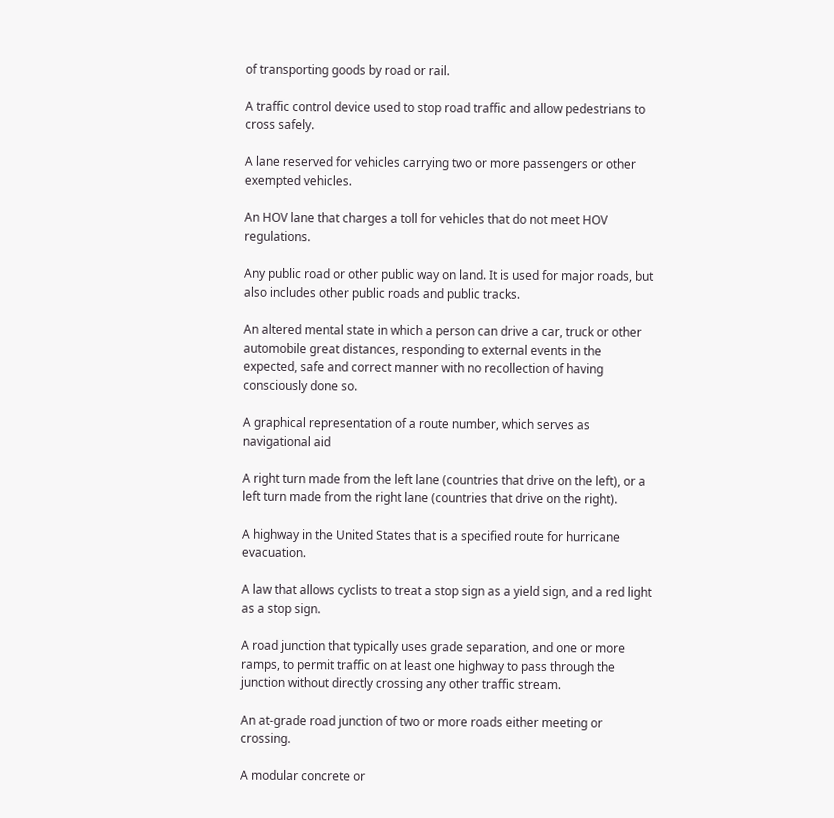of transporting goods by road or rail.

A traffic control device used to stop road traffic and allow pedestrians to cross safely.

A lane reserved for vehicles carrying two or more passengers or other exempted vehicles.

An HOV lane that charges a toll for vehicles that do not meet HOV regulations.

Any public road or other public way on land. It is used for major roads, but also includes other public roads and public tracks.

An altered mental state in which a person can drive a car, truck or other automobile great distances, responding to external events in the expected, safe and correct manner with no recollection of having consciously done so.

A graphical representation of a route number, which serves as navigational aid

A right turn made from the left lane (countries that drive on the left), or a left turn made from the right lane (countries that drive on the right).

A highway in the United States that is a specified route for hurricane evacuation.

A law that allows cyclists to treat a stop sign as a yield sign, and a red light as a stop sign.

A road junction that typically uses grade separation, and one or more ramps, to permit traffic on at least one highway to pass through the junction without directly crossing any other traffic stream.

An at-grade road junction of two or more roads either meeting or crossing.

A modular concrete or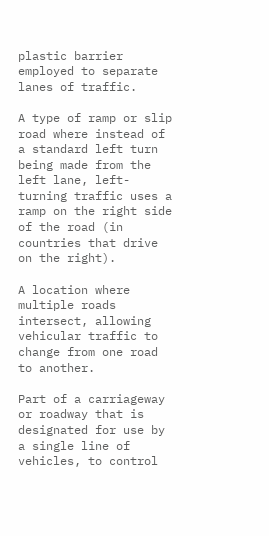plastic barrier employed to separate lanes of traffic.

A type of ramp or slip road where instead of a standard left turn being made from the left lane, left-turning traffic uses a ramp on the right side of the road (in countries that drive on the right).

A location where multiple roads intersect, allowing vehicular traffic to change from one road to another.

Part of a carriageway or roadway that is designated for use by a single line of vehicles, to control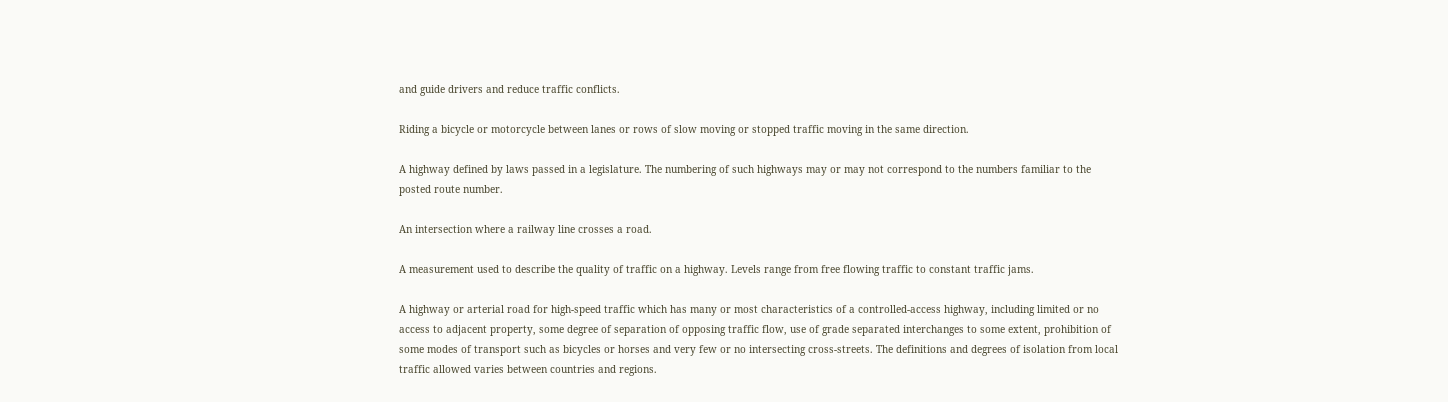and guide drivers and reduce traffic conflicts.

Riding a bicycle or motorcycle between lanes or rows of slow moving or stopped traffic moving in the same direction.

A highway defined by laws passed in a legislature. The numbering of such highways may or may not correspond to the numbers familiar to the posted route number.

An intersection where a railway line crosses a road.

A measurement used to describe the quality of traffic on a highway. Levels range from free flowing traffic to constant traffic jams.

A highway or arterial road for high-speed traffic which has many or most characteristics of a controlled-access highway, including limited or no access to adjacent property, some degree of separation of opposing traffic flow, use of grade separated interchanges to some extent, prohibition of some modes of transport such as bicycles or horses and very few or no intersecting cross-streets. The definitions and degrees of isolation from local traffic allowed varies between countries and regions.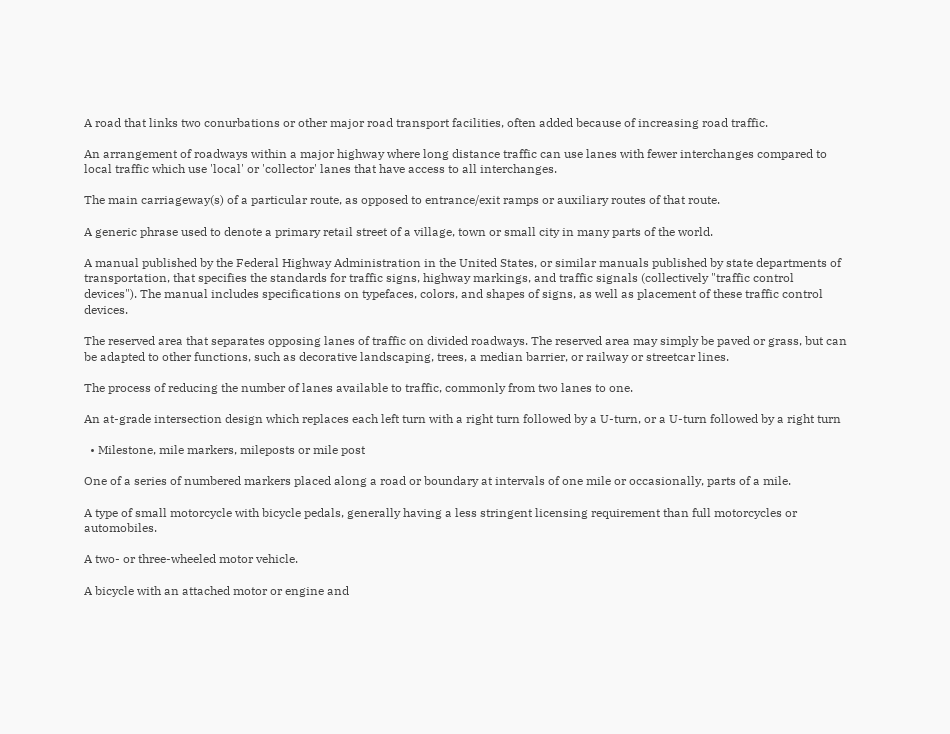A road that links two conurbations or other major road transport facilities, often added because of increasing road traffic.

An arrangement of roadways within a major highway where long distance traffic can use lanes with fewer interchanges compared to local traffic which use 'local' or 'collector' lanes that have access to all interchanges.

The main carriageway(s) of a particular route, as opposed to entrance/exit ramps or auxiliary routes of that route.

A generic phrase used to denote a primary retail street of a village, town or small city in many parts of the world.

A manual published by the Federal Highway Administration in the United States, or similar manuals published by state departments of transportation, that specifies the standards for traffic signs, highway markings, and traffic signals (collectively "traffic control devices"). The manual includes specifications on typefaces, colors, and shapes of signs, as well as placement of these traffic control devices.

The reserved area that separates opposing lanes of traffic on divided roadways. The reserved area may simply be paved or grass, but can be adapted to other functions, such as decorative landscaping, trees, a median barrier, or railway or streetcar lines.

The process of reducing the number of lanes available to traffic, commonly from two lanes to one.

An at-grade intersection design which replaces each left turn with a right turn followed by a U-turn, or a U-turn followed by a right turn

  • Milestone, mile markers, mileposts or mile post

One of a series of numbered markers placed along a road or boundary at intervals of one mile or occasionally, parts of a mile.

A type of small motorcycle with bicycle pedals, generally having a less stringent licensing requirement than full motorcycles or automobiles.

A two- or three-wheeled motor vehicle.

A bicycle with an attached motor or engine and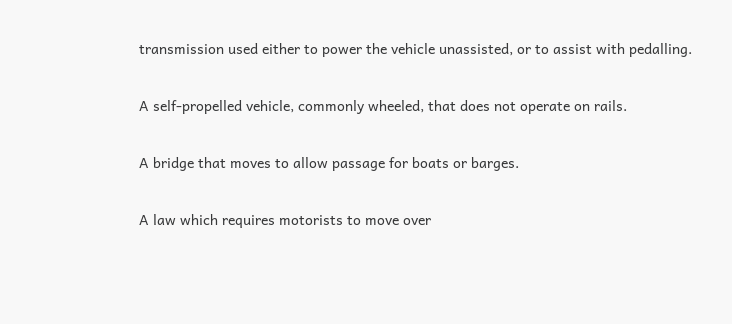transmission used either to power the vehicle unassisted, or to assist with pedalling.

A self-propelled vehicle, commonly wheeled, that does not operate on rails.

A bridge that moves to allow passage for boats or barges.

A law which requires motorists to move over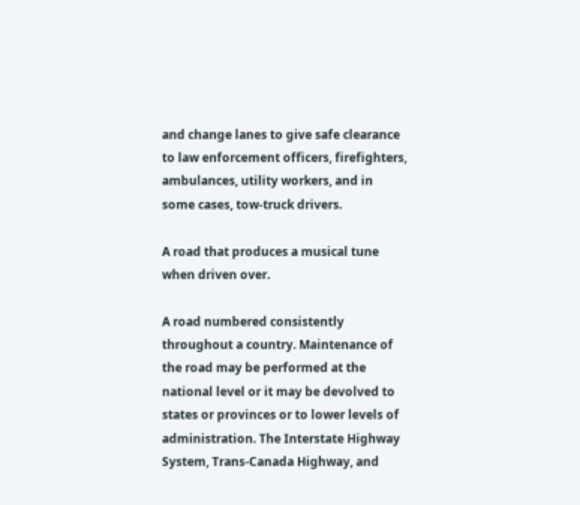and change lanes to give safe clearance to law enforcement officers, firefighters, ambulances, utility workers, and in some cases, tow-truck drivers.

A road that produces a musical tune when driven over.

A road numbered consistently throughout a country. Maintenance of the road may be performed at the national level or it may be devolved to states or provinces or to lower levels of administration. The Interstate Highway System, Trans-Canada Highway, and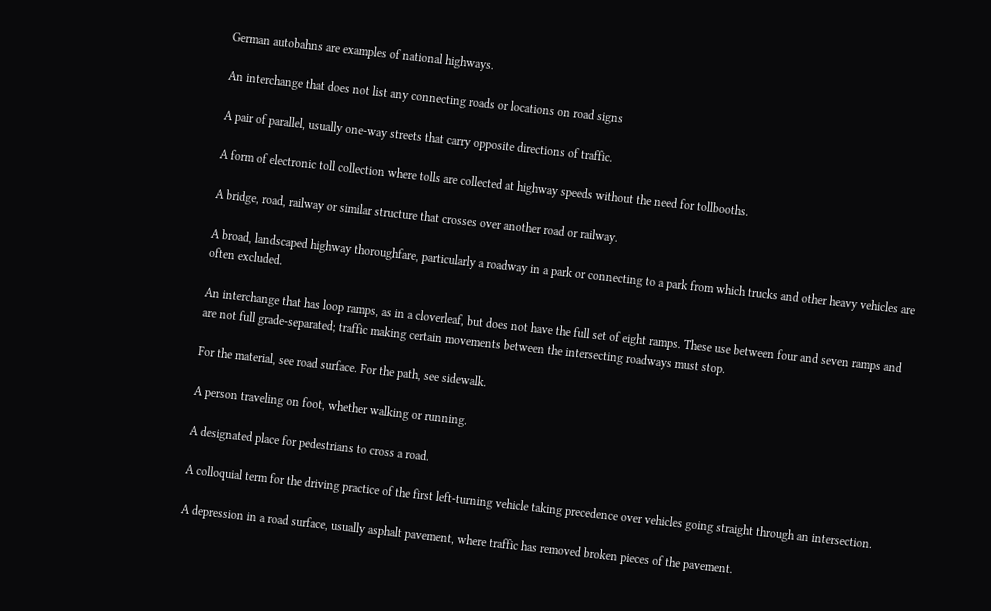German autobahns are examples of national highways.

An interchange that does not list any connecting roads or locations on road signs

A pair of parallel, usually one-way streets that carry opposite directions of traffic.

A form of electronic toll collection where tolls are collected at highway speeds without the need for tollbooths.

A bridge, road, railway or similar structure that crosses over another road or railway.

A broad, landscaped highway thoroughfare, particularly a roadway in a park or connecting to a park from which trucks and other heavy vehicles are often excluded.

An interchange that has loop ramps, as in a cloverleaf, but does not have the full set of eight ramps. These use between four and seven ramps and are not full grade-separated; traffic making certain movements between the intersecting roadways must stop.

For the material, see road surface. For the path, see sidewalk.

A person traveling on foot, whether walking or running.

A designated place for pedestrians to cross a road.

A colloquial term for the driving practice of the first left-turning vehicle taking precedence over vehicles going straight through an intersection.

A depression in a road surface, usually asphalt pavement, where traffic has removed broken pieces of the pavement.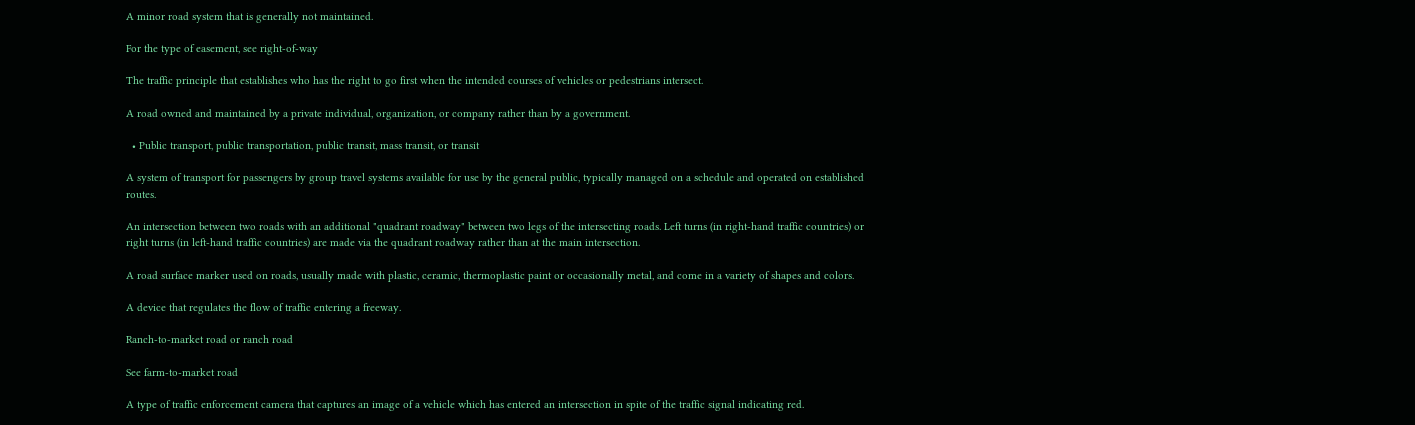A minor road system that is generally not maintained.

For the type of easement, see right-of-way

The traffic principle that establishes who has the right to go first when the intended courses of vehicles or pedestrians intersect.

A road owned and maintained by a private individual, organization, or company rather than by a government.

  • Public transport, public transportation, public transit, mass transit, or transit

A system of transport for passengers by group travel systems available for use by the general public, typically managed on a schedule and operated on established routes.

An intersection between two roads with an additional "quadrant roadway" between two legs of the intersecting roads. Left turns (in right-hand traffic countries) or right turns (in left-hand traffic countries) are made via the quadrant roadway rather than at the main intersection.

A road surface marker used on roads, usually made with plastic, ceramic, thermoplastic paint or occasionally metal, and come in a variety of shapes and colors.

A device that regulates the flow of traffic entering a freeway.

Ranch-to-market road or ranch road

See farm-to-market road

A type of traffic enforcement camera that captures an image of a vehicle which has entered an intersection in spite of the traffic signal indicating red.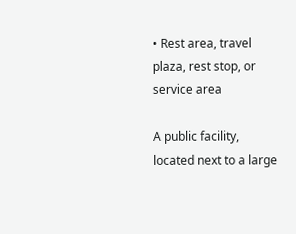• Rest area, travel plaza, rest stop, or service area

A public facility, located next to a large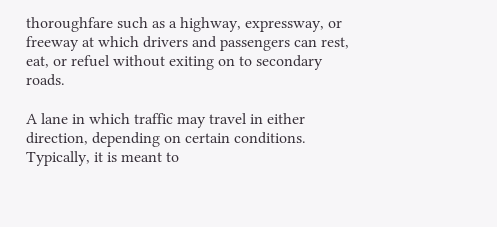thoroughfare such as a highway, expressway, or freeway at which drivers and passengers can rest, eat, or refuel without exiting on to secondary roads.

A lane in which traffic may travel in either direction, depending on certain conditions. Typically, it is meant to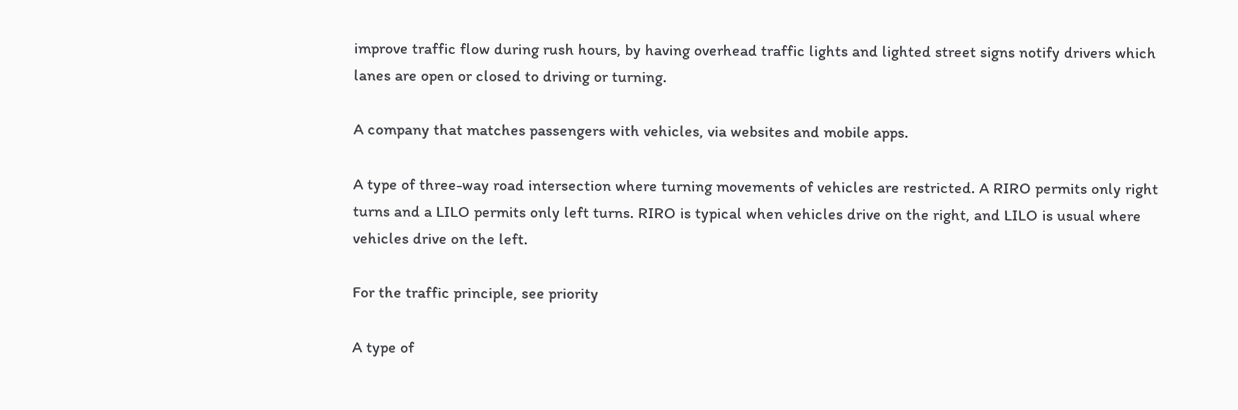improve traffic flow during rush hours, by having overhead traffic lights and lighted street signs notify drivers which lanes are open or closed to driving or turning.

A company that matches passengers with vehicles, via websites and mobile apps.

A type of three-way road intersection where turning movements of vehicles are restricted. A RIRO permits only right turns and a LILO permits only left turns. RIRO is typical when vehicles drive on the right, and LILO is usual where vehicles drive on the left.

For the traffic principle, see priority

A type of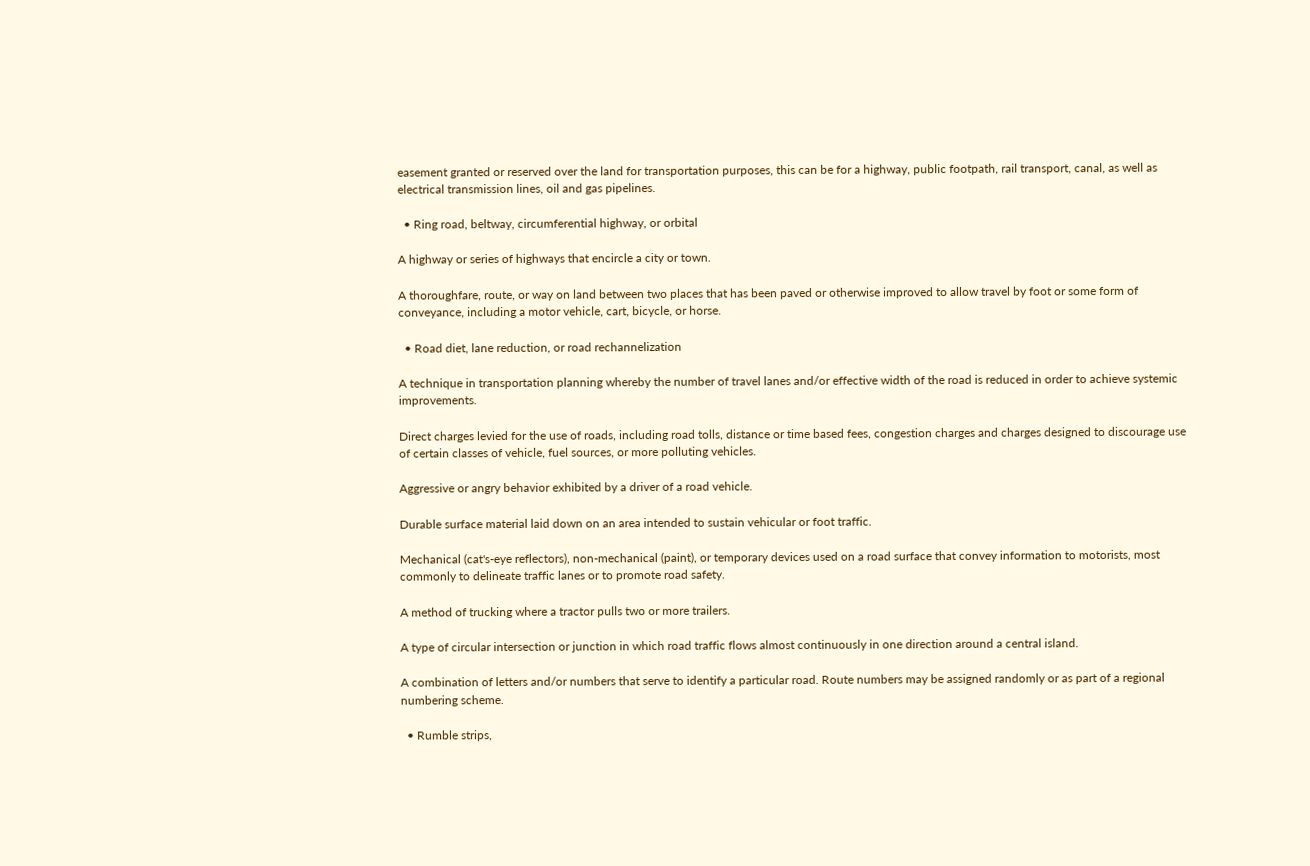easement granted or reserved over the land for transportation purposes, this can be for a highway, public footpath, rail transport, canal, as well as electrical transmission lines, oil and gas pipelines.

  • Ring road, beltway, circumferential highway, or orbital

A highway or series of highways that encircle a city or town.

A thoroughfare, route, or way on land between two places that has been paved or otherwise improved to allow travel by foot or some form of conveyance, including a motor vehicle, cart, bicycle, or horse.

  • Road diet, lane reduction, or road rechannelization

A technique in transportation planning whereby the number of travel lanes and/or effective width of the road is reduced in order to achieve systemic improvements.

Direct charges levied for the use of roads, including road tolls, distance or time based fees, congestion charges and charges designed to discourage use of certain classes of vehicle, fuel sources, or more polluting vehicles.

Aggressive or angry behavior exhibited by a driver of a road vehicle.

Durable surface material laid down on an area intended to sustain vehicular or foot traffic.

Mechanical (cat's-eye reflectors), non-mechanical (paint), or temporary devices used on a road surface that convey information to motorists, most commonly to delineate traffic lanes or to promote road safety.

A method of trucking where a tractor pulls two or more trailers.

A type of circular intersection or junction in which road traffic flows almost continuously in one direction around a central island.

A combination of letters and/or numbers that serve to identify a particular road. Route numbers may be assigned randomly or as part of a regional numbering scheme.

  • Rumble strips,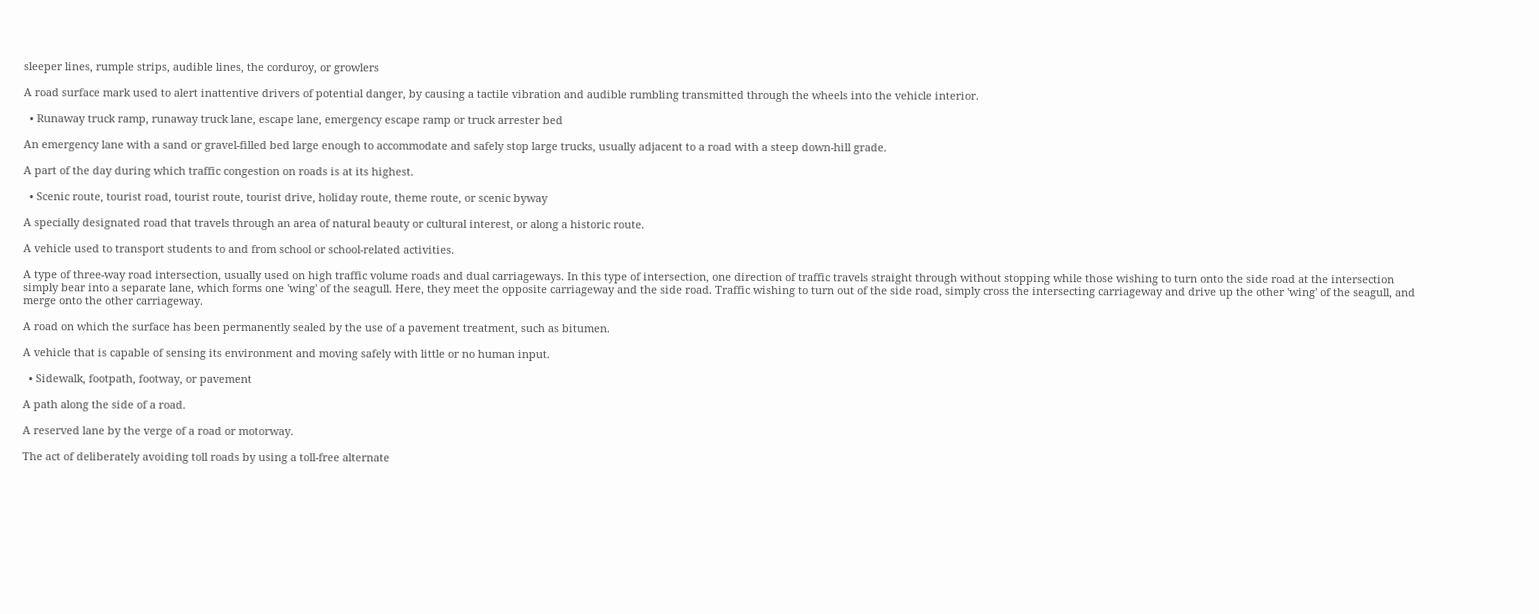sleeper lines, rumple strips, audible lines, the corduroy, or growlers

A road surface mark used to alert inattentive drivers of potential danger, by causing a tactile vibration and audible rumbling transmitted through the wheels into the vehicle interior.

  • Runaway truck ramp, runaway truck lane, escape lane, emergency escape ramp or truck arrester bed

An emergency lane with a sand or gravel-filled bed large enough to accommodate and safely stop large trucks, usually adjacent to a road with a steep down-hill grade.

A part of the day during which traffic congestion on roads is at its highest.

  • Scenic route, tourist road, tourist route, tourist drive, holiday route, theme route, or scenic byway

A specially designated road that travels through an area of natural beauty or cultural interest, or along a historic route.

A vehicle used to transport students to and from school or school-related activities.

A type of three-way road intersection, usually used on high traffic volume roads and dual carriageways. In this type of intersection, one direction of traffic travels straight through without stopping while those wishing to turn onto the side road at the intersection simply bear into a separate lane, which forms one 'wing' of the seagull. Here, they meet the opposite carriageway and the side road. Traffic wishing to turn out of the side road, simply cross the intersecting carriageway and drive up the other 'wing' of the seagull, and merge onto the other carriageway.

A road on which the surface has been permanently sealed by the use of a pavement treatment, such as bitumen.

A vehicle that is capable of sensing its environment and moving safely with little or no human input.

  • Sidewalk, footpath, footway, or pavement

A path along the side of a road.

A reserved lane by the verge of a road or motorway.

The act of deliberately avoiding toll roads by using a toll-free alternate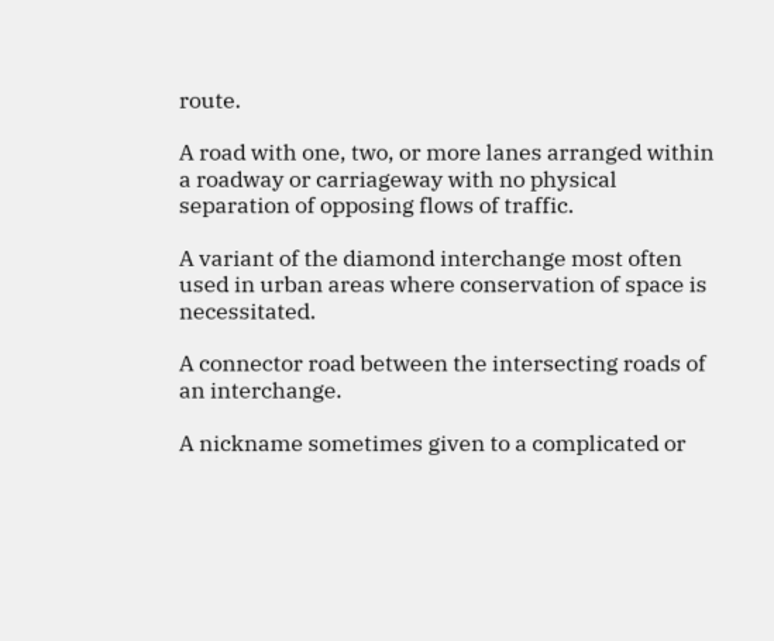route.

A road with one, two, or more lanes arranged within a roadway or carriageway with no physical separation of opposing flows of traffic.

A variant of the diamond interchange most often used in urban areas where conservation of space is necessitated.

A connector road between the intersecting roads of an interchange.

A nickname sometimes given to a complicated or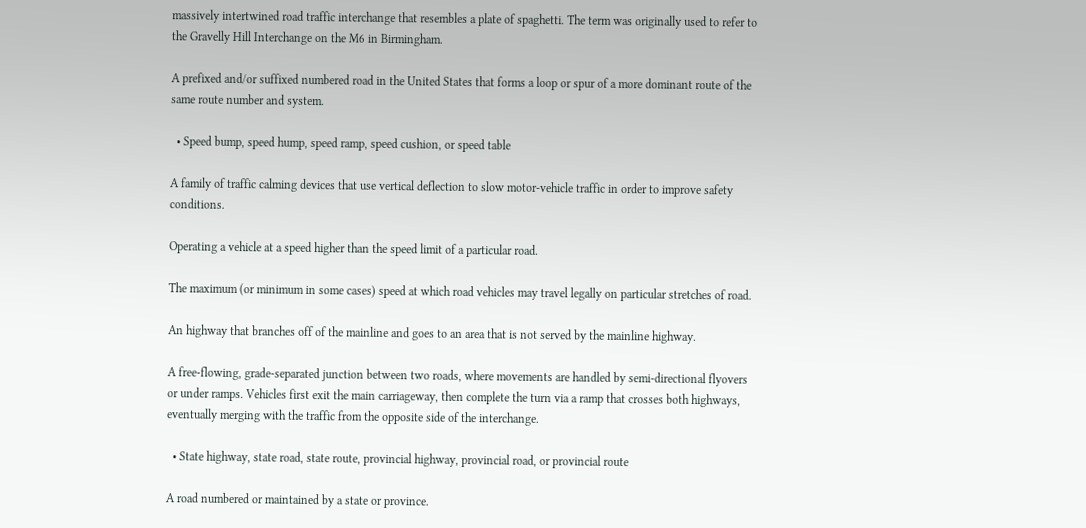massively intertwined road traffic interchange that resembles a plate of spaghetti. The term was originally used to refer to the Gravelly Hill Interchange on the M6 in Birmingham.

A prefixed and/or suffixed numbered road in the United States that forms a loop or spur of a more dominant route of the same route number and system.

  • Speed bump, speed hump, speed ramp, speed cushion, or speed table

A family of traffic calming devices that use vertical deflection to slow motor-vehicle traffic in order to improve safety conditions.

Operating a vehicle at a speed higher than the speed limit of a particular road.

The maximum (or minimum in some cases) speed at which road vehicles may travel legally on particular stretches of road.

An highway that branches off of the mainline and goes to an area that is not served by the mainline highway.

A free-flowing, grade-separated junction between two roads, where movements are handled by semi-directional flyovers or under ramps. Vehicles first exit the main carriageway, then complete the turn via a ramp that crosses both highways, eventually merging with the traffic from the opposite side of the interchange.

  • State highway, state road, state route, provincial highway, provincial road, or provincial route

A road numbered or maintained by a state or province.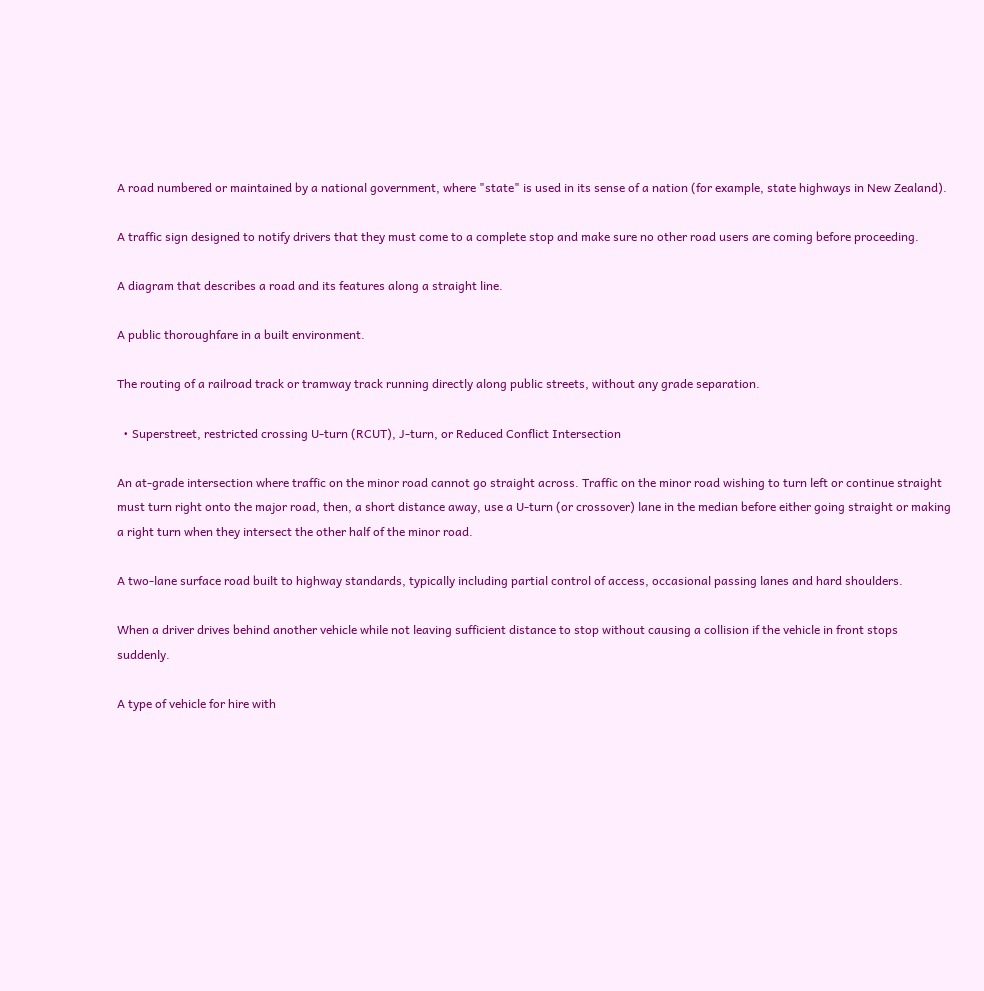A road numbered or maintained by a national government, where "state" is used in its sense of a nation (for example, state highways in New Zealand).

A traffic sign designed to notify drivers that they must come to a complete stop and make sure no other road users are coming before proceeding.

A diagram that describes a road and its features along a straight line.

A public thoroughfare in a built environment.

The routing of a railroad track or tramway track running directly along public streets, without any grade separation.

  • Superstreet, restricted crossing U-turn (RCUT), J-turn, or Reduced Conflict Intersection

An at-grade intersection where traffic on the minor road cannot go straight across. Traffic on the minor road wishing to turn left or continue straight must turn right onto the major road, then, a short distance away, use a U-turn (or crossover) lane in the median before either going straight or making a right turn when they intersect the other half of the minor road.

A two-lane surface road built to highway standards, typically including partial control of access, occasional passing lanes and hard shoulders.

When a driver drives behind another vehicle while not leaving sufficient distance to stop without causing a collision if the vehicle in front stops suddenly.

A type of vehicle for hire with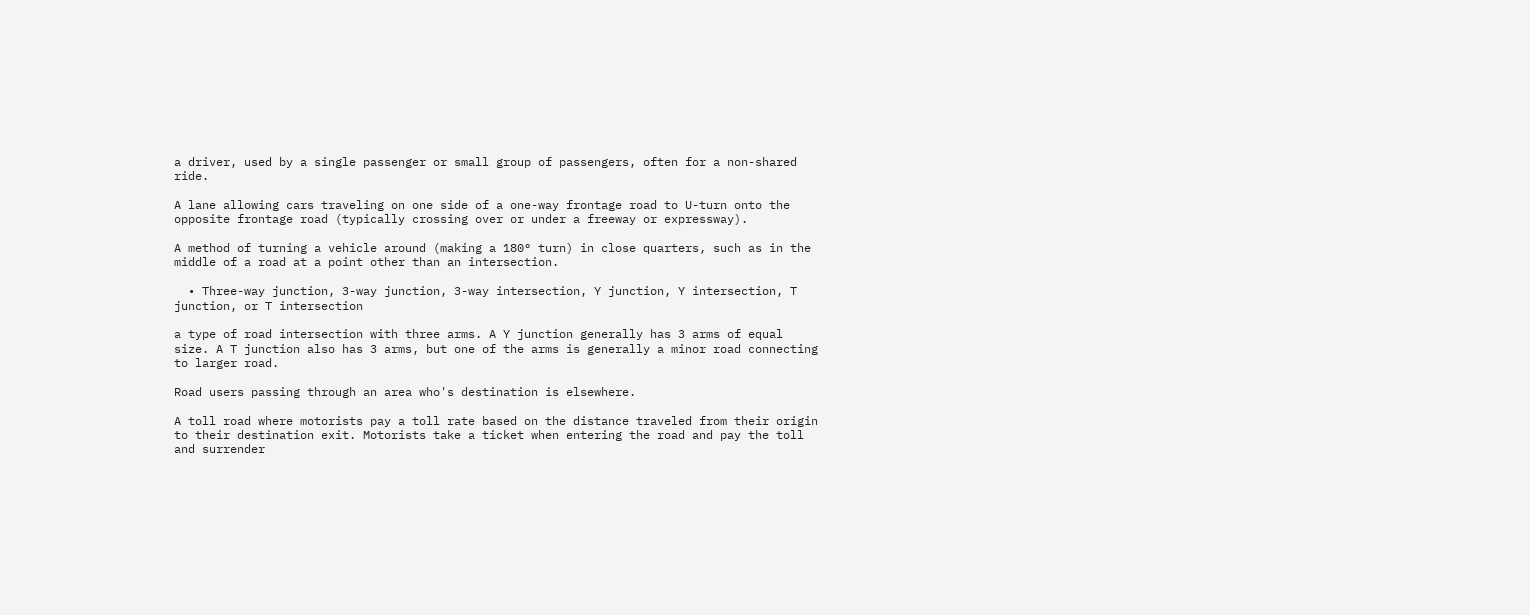a driver, used by a single passenger or small group of passengers, often for a non-shared ride.

A lane allowing cars traveling on one side of a one-way frontage road to U-turn onto the opposite frontage road (typically crossing over or under a freeway or expressway).

A method of turning a vehicle around (making a 180° turn) in close quarters, such as in the middle of a road at a point other than an intersection.

  • Three-way junction, 3-way junction, 3-way intersection, Y junction, Y intersection, T junction, or T intersection

a type of road intersection with three arms. A Y junction generally has 3 arms of equal size. A T junction also has 3 arms, but one of the arms is generally a minor road connecting to larger road.

Road users passing through an area who's destination is elsewhere.

A toll road where motorists pay a toll rate based on the distance traveled from their origin to their destination exit. Motorists take a ticket when entering the road and pay the toll and surrender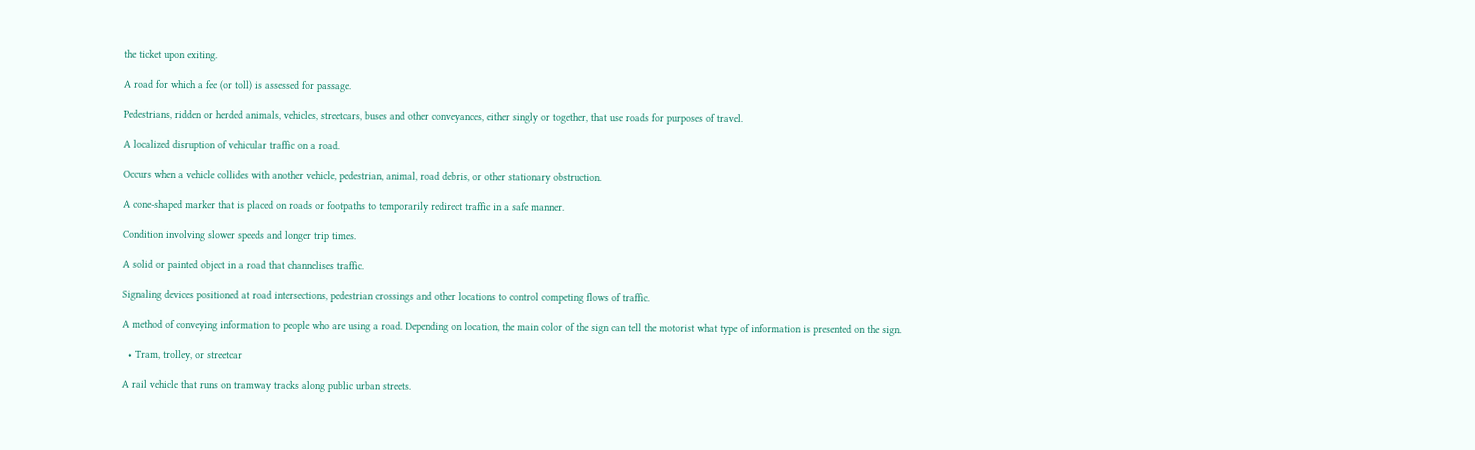the ticket upon exiting.

A road for which a fee (or toll) is assessed for passage.

Pedestrians, ridden or herded animals, vehicles, streetcars, buses and other conveyances, either singly or together, that use roads for purposes of travel.

A localized disruption of vehicular traffic on a road.

Occurs when a vehicle collides with another vehicle, pedestrian, animal, road debris, or other stationary obstruction.

A cone-shaped marker that is placed on roads or footpaths to temporarily redirect traffic in a safe manner.

Condition involving slower speeds and longer trip times.

A solid or painted object in a road that channelises traffic.

Signaling devices positioned at road intersections, pedestrian crossings and other locations to control competing flows of traffic.

A method of conveying information to people who are using a road. Depending on location, the main color of the sign can tell the motorist what type of information is presented on the sign.

  • Tram, trolley, or streetcar

A rail vehicle that runs on tramway tracks along public urban streets.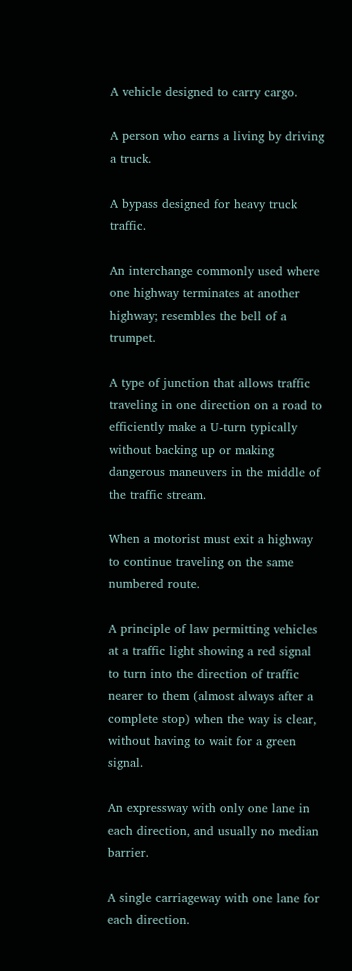A vehicle designed to carry cargo.

A person who earns a living by driving a truck.

A bypass designed for heavy truck traffic.

An interchange commonly used where one highway terminates at another highway; resembles the bell of a trumpet.

A type of junction that allows traffic traveling in one direction on a road to efficiently make a U-turn typically without backing up or making dangerous maneuvers in the middle of the traffic stream.

When a motorist must exit a highway to continue traveling on the same numbered route.

A principle of law permitting vehicles at a traffic light showing a red signal to turn into the direction of traffic nearer to them (almost always after a complete stop) when the way is clear, without having to wait for a green signal.

An expressway with only one lane in each direction, and usually no median barrier.

A single carriageway with one lane for each direction.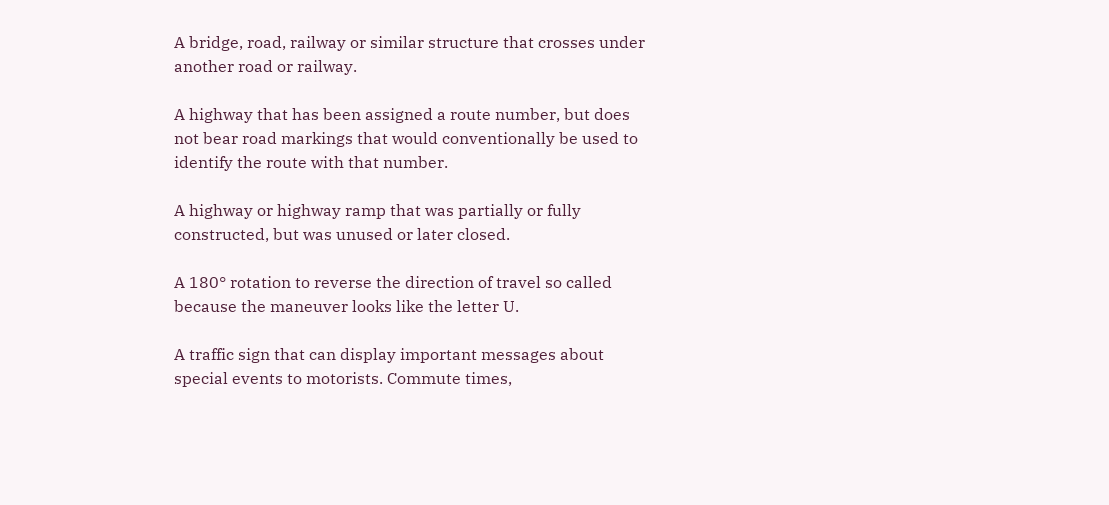A bridge, road, railway or similar structure that crosses under another road or railway.

A highway that has been assigned a route number, but does not bear road markings that would conventionally be used to identify the route with that number.

A highway or highway ramp that was partially or fully constructed, but was unused or later closed.

A 180° rotation to reverse the direction of travel so called because the maneuver looks like the letter U.

A traffic sign that can display important messages about special events to motorists. Commute times,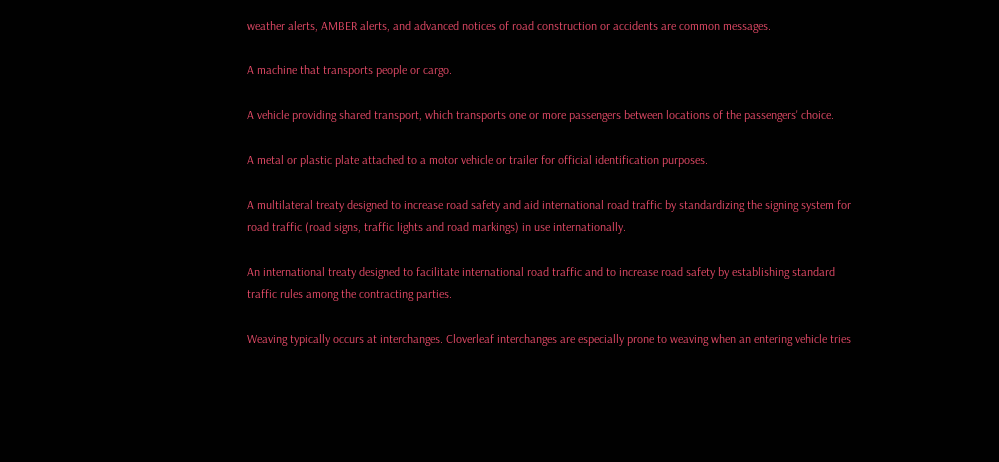weather alerts, AMBER alerts, and advanced notices of road construction or accidents are common messages.

A machine that transports people or cargo.

A vehicle providing shared transport, which transports one or more passengers between locations of the passengers' choice.

A metal or plastic plate attached to a motor vehicle or trailer for official identification purposes.

A multilateral treaty designed to increase road safety and aid international road traffic by standardizing the signing system for road traffic (road signs, traffic lights and road markings) in use internationally.

An international treaty designed to facilitate international road traffic and to increase road safety by establishing standard traffic rules among the contracting parties.

Weaving typically occurs at interchanges. Cloverleaf interchanges are especially prone to weaving when an entering vehicle tries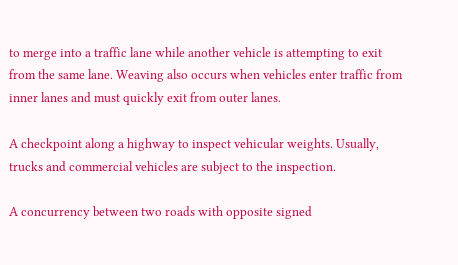to merge into a traffic lane while another vehicle is attempting to exit from the same lane. Weaving also occurs when vehicles enter traffic from inner lanes and must quickly exit from outer lanes.

A checkpoint along a highway to inspect vehicular weights. Usually, trucks and commercial vehicles are subject to the inspection.

A concurrency between two roads with opposite signed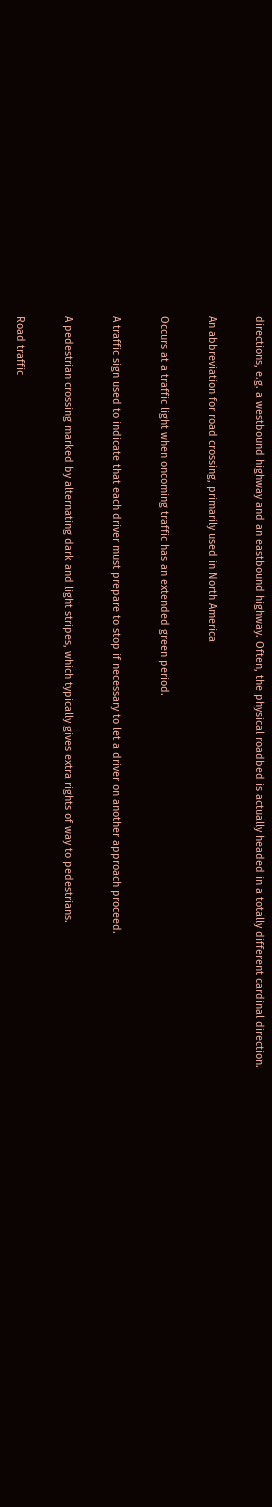directions, e.g. a westbound highway and an eastbound highway. Often, the physical roadbed is actually headed in a totally different cardinal direction.

An abbreviation for road crossing, primarily used in North America

Occurs at a traffic light when oncoming traffic has an extended green period.

A traffic sign used to indicate that each driver must prepare to stop if necessary to let a driver on another approach proceed.

A pedestrian crossing marked by alternating dark and light stripes, which typically gives extra rights of way to pedestrians.

Road traffic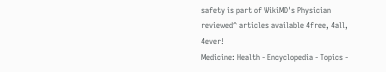safety is part of WikiMD's Physician reviewed^ articles available 4free, 4all, 4ever!
Medicine: Health - Encyclopedia - Topics -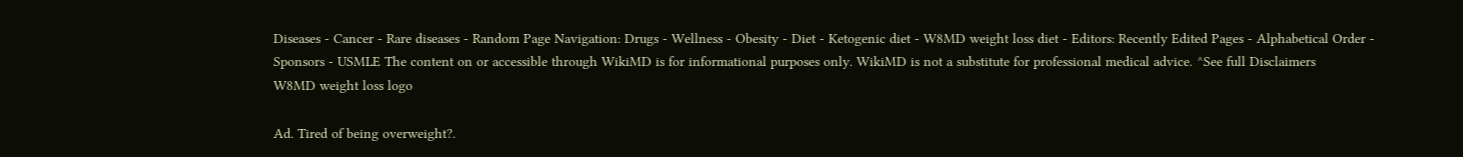Diseases - Cancer - Rare diseases - Random Page Navigation: Drugs - Wellness - Obesity - Diet - Ketogenic diet - W8MD weight loss diet - Editors: Recently Edited Pages - Alphabetical Order - Sponsors - USMLE The content on or accessible through WikiMD is for informational purposes only. WikiMD is not a substitute for professional medical advice. ^See full Disclaimers
W8MD weight loss logo

Ad. Tired of being overweight?.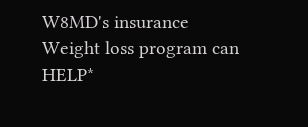W8MD's insurance Weight loss program can HELP*